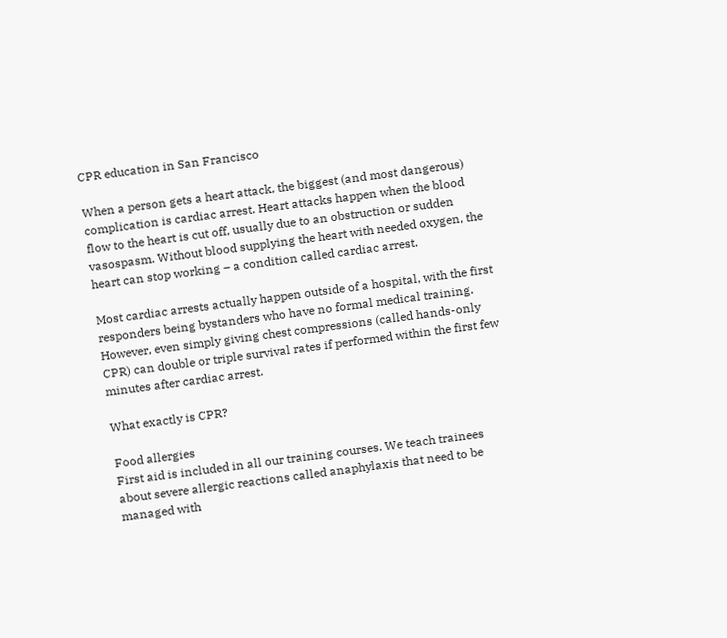CPR education in San Francisco

When a person gets a heart attack, the biggest (and most dangerous) complication is cardiac arrest. Heart attacks happen when the blood flow to the heart is cut off, usually due to an obstruction or sudden vasospasm. Without blood supplying the heart with needed oxygen, the heart can stop working – a condition called cardiac arrest.

Most cardiac arrests actually happen outside of a hospital, with the first responders being bystanders who have no formal medical training. However, even simply giving chest compressions (called hands-only CPR) can double or triple survival rates if performed within the first few minutes after cardiac arrest.

What exactly is CPR?

Food allergies
First aid is included in all our training courses. We teach trainees about severe allergic reactions called anaphylaxis that need to be managed with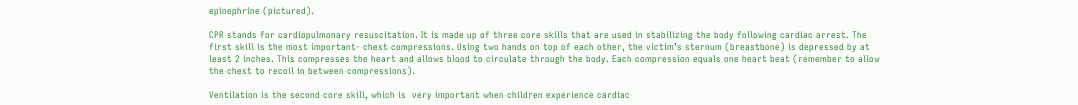epinephrine (pictured).

CPR stands for cardiopulmonary resuscitation. It is made up of three core skills that are used in stabilizing the body following cardiac arrest. The first skill is the most important- chest compressions. Using two hands on top of each other, the victim’s sternum (breastbone) is depressed by at least 2 inches. This compresses the heart and allows blood to circulate through the body. Each compression equals one heart beat (remember to allow the chest to recoil in between compressions).

Ventilation is the second core skill, which is  very important when children experience cardiac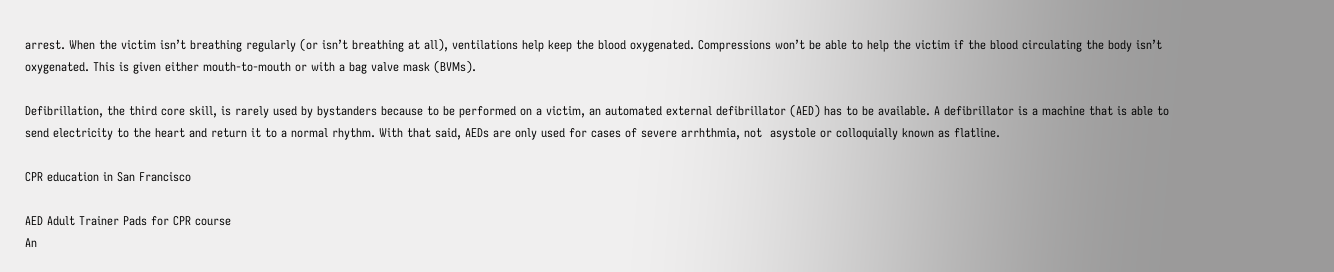arrest. When the victim isn’t breathing regularly (or isn’t breathing at all), ventilations help keep the blood oxygenated. Compressions won’t be able to help the victim if the blood circulating the body isn’t oxygenated. This is given either mouth-to-mouth or with a bag valve mask (BVMs).

Defibrillation, the third core skill, is rarely used by bystanders because to be performed on a victim, an automated external defibrillator (AED) has to be available. A defibrillator is a machine that is able to send electricity to the heart and return it to a normal rhythm. With that said, AEDs are only used for cases of severe arrhthmia, not  asystole or colloquially known as flatline.

CPR education in San Francisco

AED Adult Trainer Pads for CPR course
An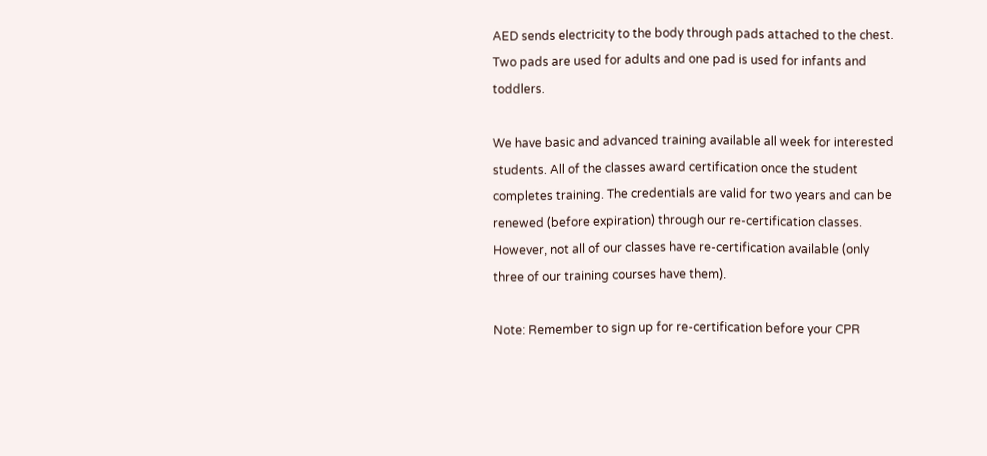AED sends electricity to the body through pads attached to the chest. Two pads are used for adults and one pad is used for infants and toddlers.

We have basic and advanced training available all week for interested students. All of the classes award certification once the student completes training. The credentials are valid for two years and can be renewed (before expiration) through our re-certification classes. However, not all of our classes have re-certification available (only three of our training courses have them).

Note: Remember to sign up for re-certification before your CPR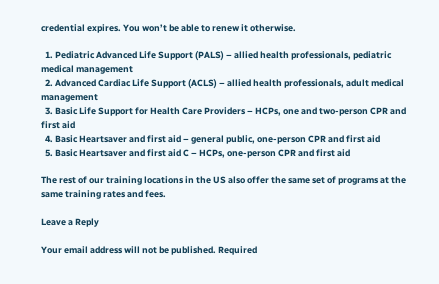credential expires. You won’t be able to renew it otherwise.

  1. Pediatric Advanced Life Support (PALS) – allied health professionals, pediatric medical management
  2. Advanced Cardiac Life Support (ACLS) – allied health professionals, adult medical management
  3. Basic Life Support for Health Care Providers – HCPs, one and two-person CPR and first aid
  4. Basic Heartsaver and first aid – general public, one-person CPR and first aid
  5. Basic Heartsaver and first aid C – HCPs, one-person CPR and first aid

The rest of our training locations in the US also offer the same set of programs at the same training rates and fees.

Leave a Reply

Your email address will not be published. Required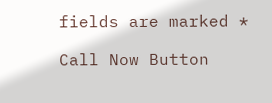fields are marked *

Call Now Button